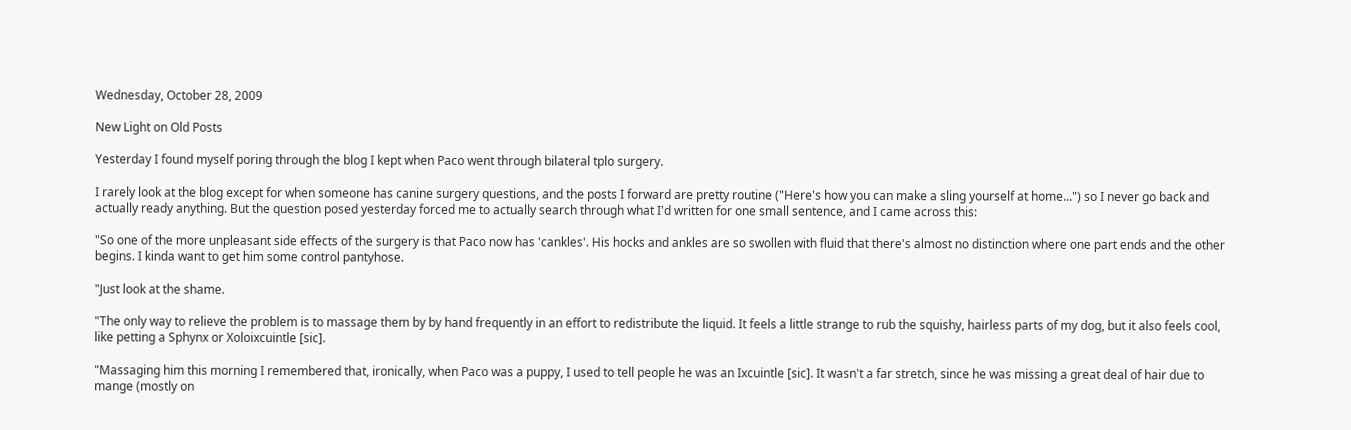Wednesday, October 28, 2009

New Light on Old Posts

Yesterday I found myself poring through the blog I kept when Paco went through bilateral tplo surgery.

I rarely look at the blog except for when someone has canine surgery questions, and the posts I forward are pretty routine ("Here's how you can make a sling yourself at home...") so I never go back and actually ready anything. But the question posed yesterday forced me to actually search through what I'd written for one small sentence, and I came across this:

"So one of the more unpleasant side effects of the surgery is that Paco now has 'cankles'. His hocks and ankles are so swollen with fluid that there's almost no distinction where one part ends and the other begins. I kinda want to get him some control pantyhose.

"Just look at the shame.

"The only way to relieve the problem is to massage them by by hand frequently in an effort to redistribute the liquid. It feels a little strange to rub the squishy, hairless parts of my dog, but it also feels cool, like petting a Sphynx or Xoloixcuintle [sic].

"Massaging him this morning I remembered that, ironically, when Paco was a puppy, I used to tell people he was an Ixcuintle [sic]. It wasn't a far stretch, since he was missing a great deal of hair due to mange (mostly on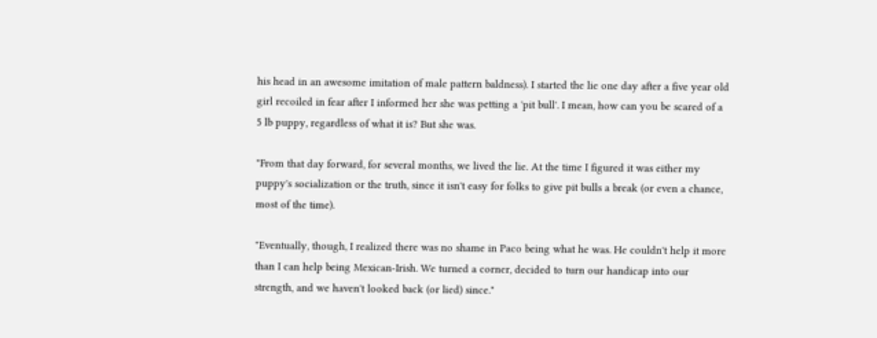his head in an awesome imitation of male pattern baldness). I started the lie one day after a five year old girl recoiled in fear after I informed her she was petting a 'pit bull'. I mean, how can you be scared of a 5 lb puppy, regardless of what it is? But she was.

"From that day forward, for several months, we lived the lie. At the time I figured it was either my puppy's socialization or the truth, since it isn't easy for folks to give pit bulls a break (or even a chance, most of the time).

"Eventually, though, I realized there was no shame in Paco being what he was. He couldn't help it more than I can help being Mexican-Irish. We turned a corner, decided to turn our handicap into our strength, and we haven't looked back (or lied) since."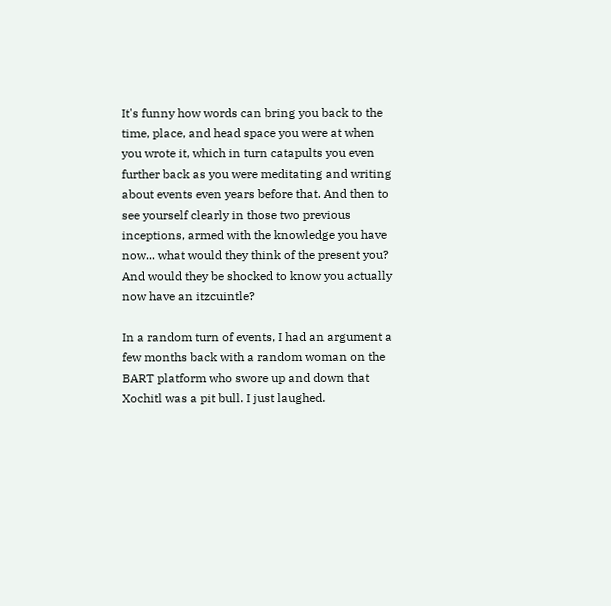It's funny how words can bring you back to the time, place, and head space you were at when you wrote it, which in turn catapults you even further back as you were meditating and writing about events even years before that. And then to see yourself clearly in those two previous inceptions, armed with the knowledge you have now... what would they think of the present you? And would they be shocked to know you actually now have an itzcuintle?

In a random turn of events, I had an argument a few months back with a random woman on the BART platform who swore up and down that Xochitl was a pit bull. I just laughed.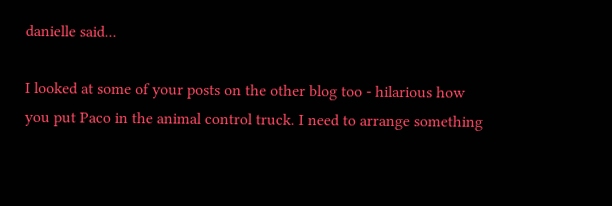danielle said...

I looked at some of your posts on the other blog too - hilarious how you put Paco in the animal control truck. I need to arrange something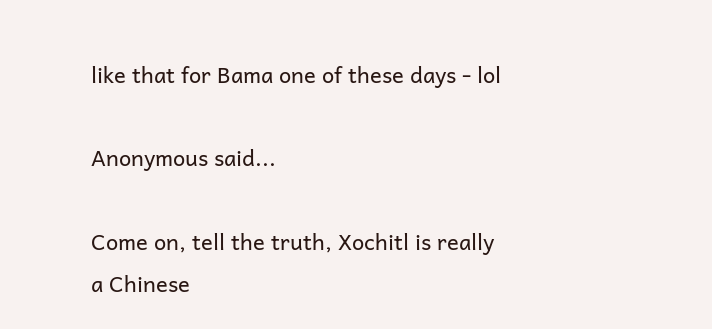like that for Bama one of these days - lol

Anonymous said...

Come on, tell the truth, Xochitl is really a Chinese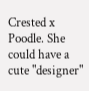Crested x Poodle. She could have a cute "designer"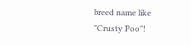breed name like "Crusty Poo"!